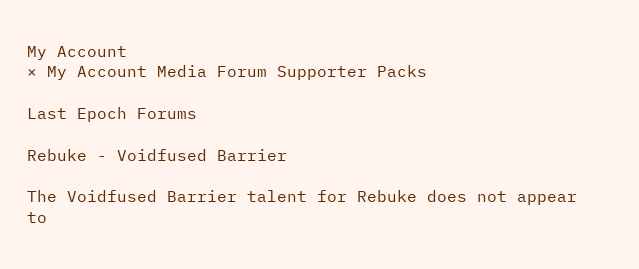My Account
× My Account Media Forum Supporter Packs

Last Epoch Forums

Rebuke - Voidfused Barrier

The Voidfused Barrier talent for Rebuke does not appear to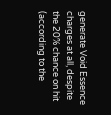generate Void Essence charges at all, despite the 20% chance on hit (according to the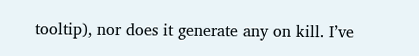tooltip), nor does it generate any on kill. I’ve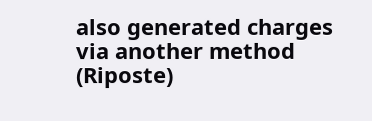also generated charges via another method (Riposte)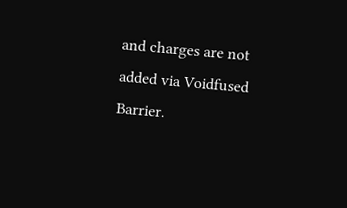and charges are not added via Voidfused Barrier.